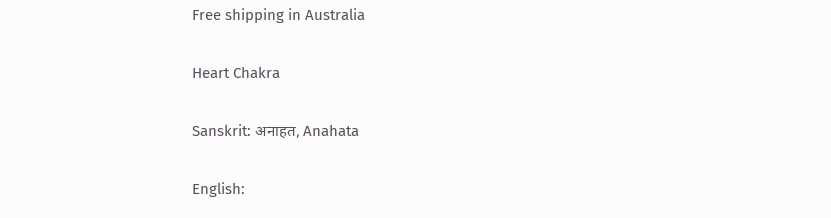Free shipping in Australia

Heart Chakra

Sanskrit: अनाहत, Anahata

English: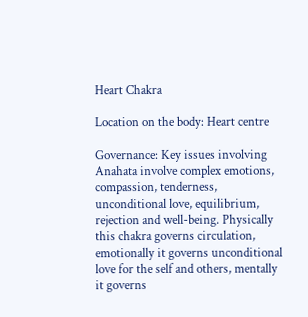Heart Chakra

Location on the body: Heart centre

Governance: Key issues involving Anahata involve complex emotions, compassion, tenderness, unconditional love, equilibrium, rejection and well-being. Physically this chakra governs circulation, emotionally it governs unconditional love for the self and others, mentally it governs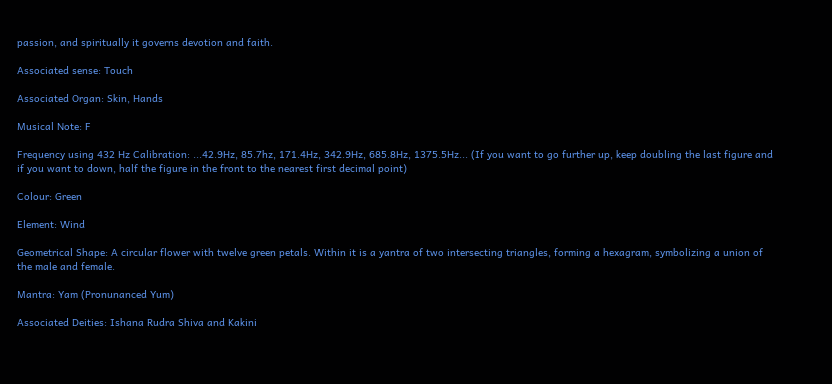passion, and spiritually it governs devotion and faith.

Associated sense: Touch

Associated Organ: Skin, Hands

Musical Note: F

Frequency using 432 Hz Calibration: ...42.9Hz, 85.7hz, 171.4Hz, 342.9Hz, 685.8Hz, 1375.5Hz... (If you want to go further up, keep doubling the last figure and if you want to down, half the figure in the front to the nearest first decimal point)

Colour: Green

Element: Wind

Geometrical Shape: A circular flower with twelve green petals. Within it is a yantra of two intersecting triangles, forming a hexagram, symbolizing a union of the male and female.

Mantra: Yam (Pronunanced Yum)

Associated Deities: Ishana Rudra Shiva and Kakini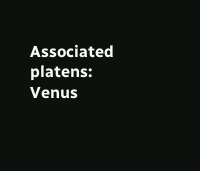Associated platens: Venus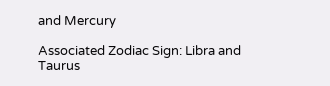and Mercury

Associated Zodiac Sign: Libra and Taurus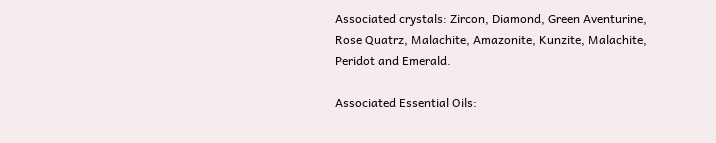Associated crystals: Zircon, Diamond, Green Aventurine, Rose Quatrz, Malachite, Amazonite, Kunzite, Malachite, Peridot and Emerald.

Associated Essential Oils: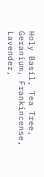Holy Basil, Tea Tree, Geranium, Frankincense, Lavender,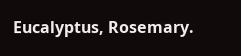Eucalyptus, Rosemary.